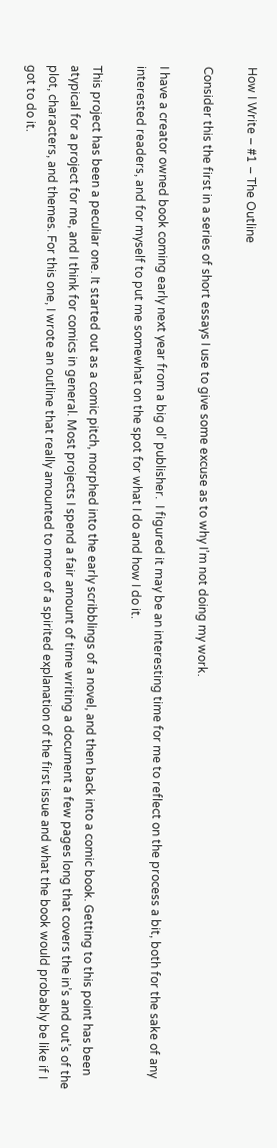How I Write – #1 – The Outline

Consider this the first in a series of short essays I use to give some excuse as to why I’m not doing my work.

I have a creator owned book coming early next year from a big ol’ publisher.  I figured it may be an interesting time for me to reflect on the process a bit, both for the sake of any interested readers, and for myself to put me somewhat on the spot for what I do and how I do it.

This project has been a peculiar one. It started out as a comic pitch, morphed into the early scribblings of a novel, and then back into a comic book. Getting to this point has been atypical for a project for me, and I think for comics in general. Most projects I spend a fair amount of time writing a document a few pages long that covers the in’s and out’s of the plot, characters, and themes. For this one, I wrote an outline that really amounted to more of a spirited explanation of the first issue and what the book would probably be like if I got to do it.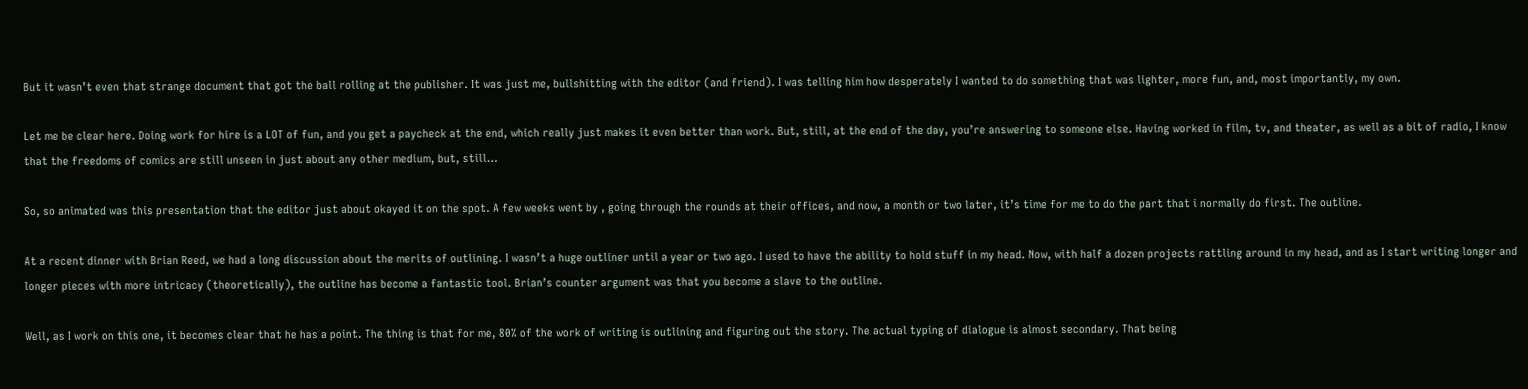But it wasn’t even that strange document that got the ball rolling at the publisher. It was just me, bullshitting with the editor (and friend). I was telling him how desperately I wanted to do something that was lighter, more fun, and, most importantly, my own.

Let me be clear here. Doing work for hire is a LOT of fun, and you get a paycheck at the end, which really just makes it even better than work. But, still, at the end of the day, you’re answering to someone else. Having worked in film, tv, and theater, as well as a bit of radio, I know that the freedoms of comics are still unseen in just about any other medium, but, still…

So, so animated was this presentation that the editor just about okayed it on the spot. A few weeks went by , going through the rounds at their offices, and now, a month or two later, it’s time for me to do the part that i normally do first. The outline.

At a recent dinner with Brian Reed, we had a long discussion about the merits of outlining. I wasn’t a huge outliner until a year or two ago. I used to have the ability to hold stuff in my head. Now, with half a dozen projects rattling around in my head, and as I start writing longer and longer pieces with more intricacy (theoretically), the outline has become a fantastic tool. Brian’s counter argument was that you become a slave to the outline.

Well, as I work on this one, it becomes clear that he has a point. The thing is that for me, 80% of the work of writing is outlining and figuring out the story. The actual typing of dialogue is almost secondary. That being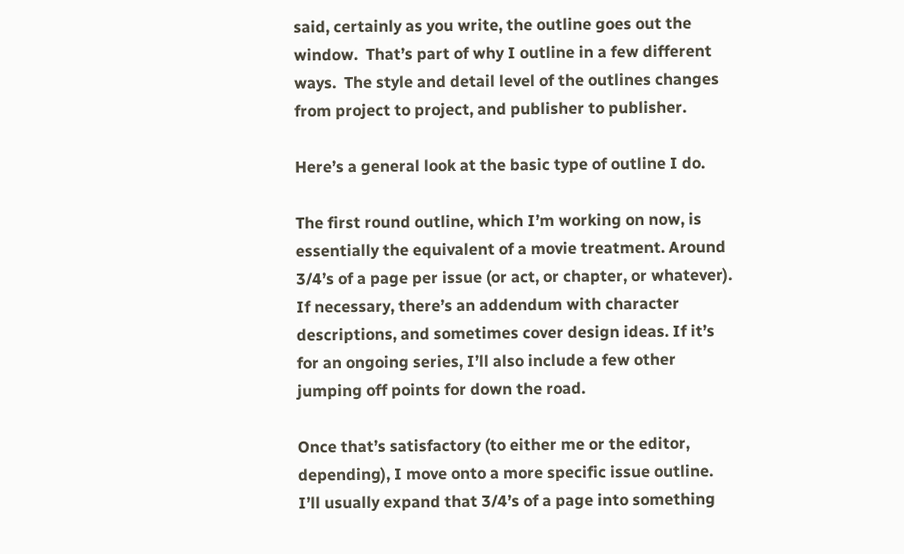said, certainly as you write, the outline goes out the window.  That’s part of why I outline in a few different ways.  The style and detail level of the outlines changes from project to project, and publisher to publisher.

Here’s a general look at the basic type of outline I do.

The first round outline, which I’m working on now, is essentially the equivalent of a movie treatment. Around 3/4’s of a page per issue (or act, or chapter, or whatever). If necessary, there’s an addendum with character descriptions, and sometimes cover design ideas. If it’s for an ongoing series, I’ll also include a few other jumping off points for down the road.

Once that’s satisfactory (to either me or the editor, depending), I move onto a more specific issue outline. I’ll usually expand that 3/4’s of a page into something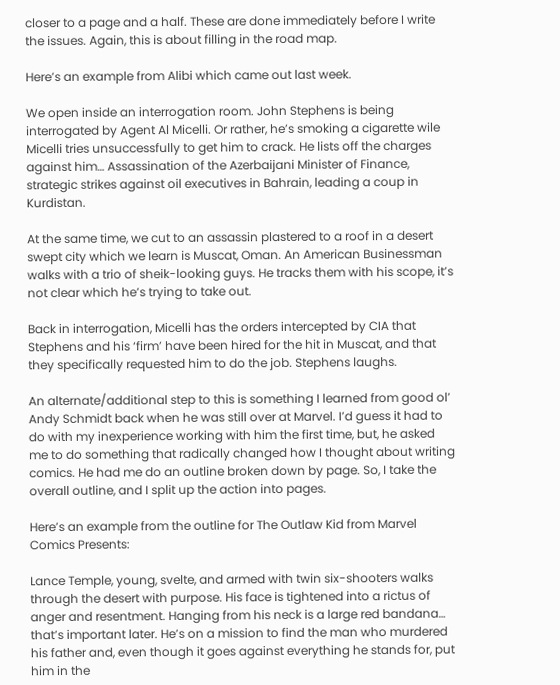closer to a page and a half. These are done immediately before I write the issues. Again, this is about filling in the road map.

Here’s an example from Alibi which came out last week.

We open inside an interrogation room. John Stephens is being interrogated by Agent Al Micelli. Or rather, he’s smoking a cigarette wile Micelli tries unsuccessfully to get him to crack. He lists off the charges against him… Assassination of the Azerbaijani Minister of Finance, strategic strikes against oil executives in Bahrain, leading a coup in Kurdistan.

At the same time, we cut to an assassin plastered to a roof in a desert swept city which we learn is Muscat, Oman. An American Businessman walks with a trio of sheik-looking guys. He tracks them with his scope, it’s not clear which he’s trying to take out.

Back in interrogation, Micelli has the orders intercepted by CIA that Stephens and his ‘firm’ have been hired for the hit in Muscat, and that they specifically requested him to do the job. Stephens laughs.

An alternate/additional step to this is something I learned from good ol’ Andy Schmidt back when he was still over at Marvel. I’d guess it had to do with my inexperience working with him the first time, but, he asked me to do something that radically changed how I thought about writing comics. He had me do an outline broken down by page. So, I take the overall outline, and I split up the action into pages.

Here’s an example from the outline for The Outlaw Kid from Marvel Comics Presents:

Lance Temple, young, svelte, and armed with twin six-shooters walks through the desert with purpose. His face is tightened into a rictus of anger and resentment. Hanging from his neck is a large red bandana… that’s important later. He’s on a mission to find the man who murdered his father and, even though it goes against everything he stands for, put him in the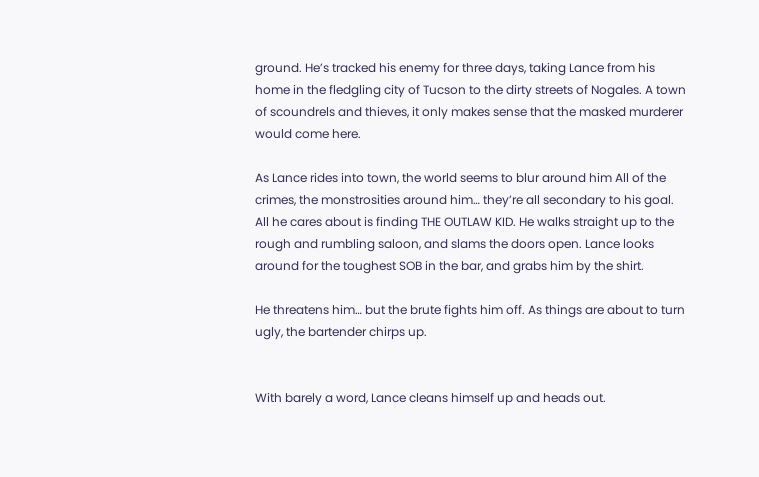ground. He’s tracked his enemy for three days, taking Lance from his home in the fledgling city of Tucson to the dirty streets of Nogales. A town of scoundrels and thieves, it only makes sense that the masked murderer would come here.

As Lance rides into town, the world seems to blur around him All of the crimes, the monstrosities around him… they’re all secondary to his goal. All he cares about is finding THE OUTLAW KID. He walks straight up to the rough and rumbling saloon, and slams the doors open. Lance looks around for the toughest SOB in the bar, and grabs him by the shirt.

He threatens him… but the brute fights him off. As things are about to turn ugly, the bartender chirps up.


With barely a word, Lance cleans himself up and heads out.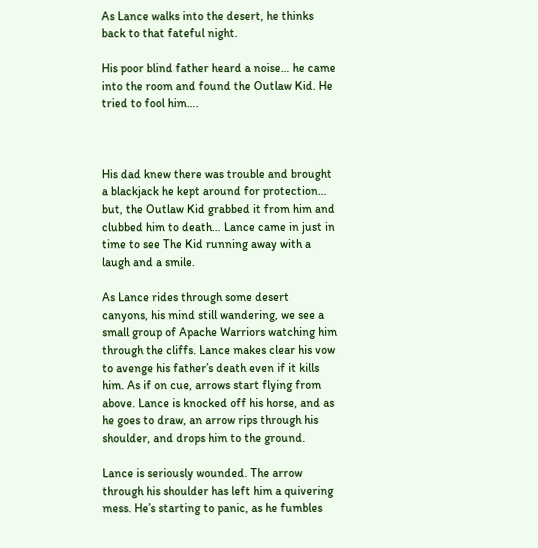As Lance walks into the desert, he thinks back to that fateful night.

His poor blind father heard a noise… he came into the room and found the Outlaw Kid. He tried to fool him….



His dad knew there was trouble and brought a blackjack he kept around for protection… but, the Outlaw Kid grabbed it from him and clubbed him to death… Lance came in just in time to see The Kid running away with a laugh and a smile.

As Lance rides through some desert canyons, his mind still wandering, we see a small group of Apache Warriors watching him through the cliffs. Lance makes clear his vow to avenge his father’s death even if it kills him. As if on cue, arrows start flying from above. Lance is knocked off his horse, and as he goes to draw, an arrow rips through his shoulder, and drops him to the ground.

Lance is seriously wounded. The arrow through his shoulder has left him a quivering mess. He’s starting to panic, as he fumbles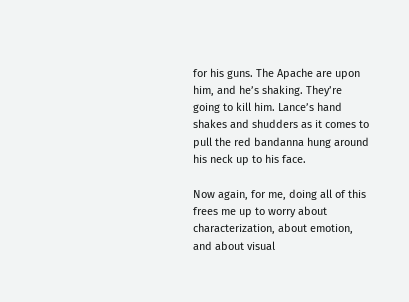for his guns. The Apache are upon him, and he’s shaking. They’re going to kill him. Lance’s hand shakes and shudders as it comes to pull the red bandanna hung around his neck up to his face.

Now again, for me, doing all of this frees me up to worry about characterization, about emotion, and about visual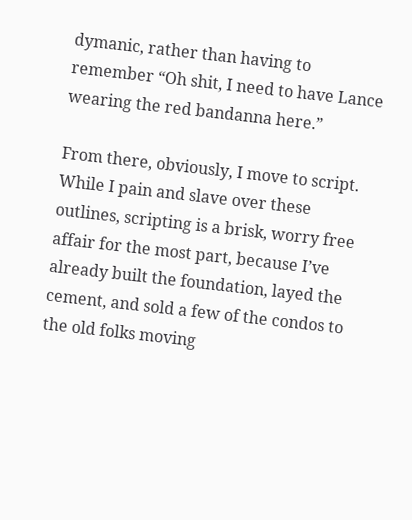dymanic, rather than having to remember “Oh shit, I need to have Lance wearing the red bandanna here.”

From there, obviously, I move to script.  While I pain and slave over these outlines, scripting is a brisk, worry free affair for the most part, because I’ve already built the foundation, layed the cement, and sold a few of the condos to the old folks moving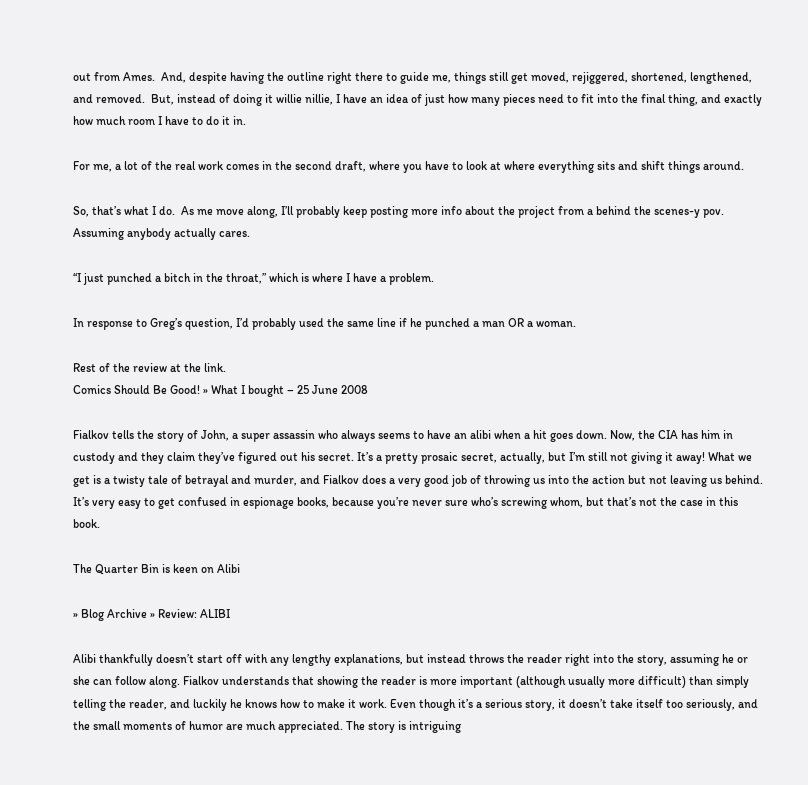out from Ames.  And, despite having the outline right there to guide me, things still get moved, rejiggered, shortened, lengthened, and removed.  But, instead of doing it willie nillie, I have an idea of just how many pieces need to fit into the final thing, and exactly how much room I have to do it in.

For me, a lot of the real work comes in the second draft, where you have to look at where everything sits and shift things around.

So, that’s what I do.  As me move along, I’ll probably keep posting more info about the project from a behind the scenes-y pov.  Assuming anybody actually cares.

“I just punched a bitch in the throat,” which is where I have a problem.

In response to Greg’s question, I’d probably used the same line if he punched a man OR a woman.

Rest of the review at the link.
Comics Should Be Good! » What I bought – 25 June 2008

Fialkov tells the story of John, a super assassin who always seems to have an alibi when a hit goes down. Now, the CIA has him in custody and they claim they’ve figured out his secret. It’s a pretty prosaic secret, actually, but I’m still not giving it away! What we get is a twisty tale of betrayal and murder, and Fialkov does a very good job of throwing us into the action but not leaving us behind. It’s very easy to get confused in espionage books, because you’re never sure who’s screwing whom, but that’s not the case in this book.

The Quarter Bin is keen on Alibi

» Blog Archive » Review: ALIBI

Alibi thankfully doesn’t start off with any lengthy explanations, but instead throws the reader right into the story, assuming he or she can follow along. Fialkov understands that showing the reader is more important (although usually more difficult) than simply telling the reader, and luckily he knows how to make it work. Even though it’s a serious story, it doesn’t take itself too seriously, and the small moments of humor are much appreciated. The story is intriguing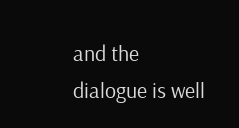and the dialogue is well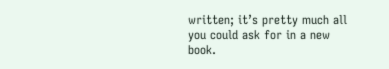written; it’s pretty much all you could ask for in a new book.